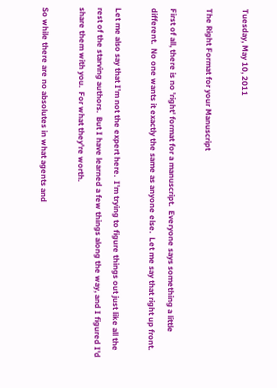Tuesday, May 10, 2011

The Right Format for your Manuscript

First of all, there is no 'right' format for a manuscript.  Everyone says something a little different.  No one wants it exactly the same as anyone else.  Let me say that right up front.

Let me also say that I'm not the expert here.  I'm trying to figure things out just like all the rest of the starving authors.  But I have learned a few things along the way, and I figured I'd share them with you.  For what they're worth.

So while there are no absolutes in what agents and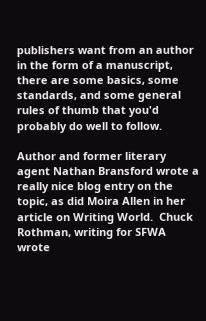publishers want from an author in the form of a manuscript, there are some basics, some standards, and some general rules of thumb that you'd probably do well to follow.

Author and former literary agent Nathan Bransford wrote a really nice blog entry on the topic, as did Moira Allen in her article on Writing World.  Chuck Rothman, writing for SFWA wrote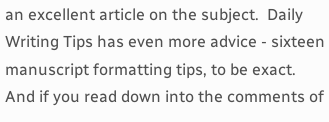an excellent article on the subject.  Daily Writing Tips has even more advice - sixteen manuscript formatting tips, to be exact.  And if you read down into the comments of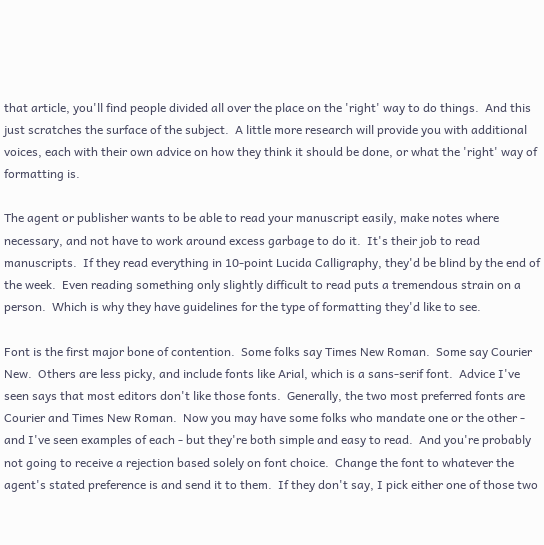that article, you'll find people divided all over the place on the 'right' way to do things.  And this just scratches the surface of the subject.  A little more research will provide you with additional voices, each with their own advice on how they think it should be done, or what the 'right' way of formatting is.

The agent or publisher wants to be able to read your manuscript easily, make notes where necessary, and not have to work around excess garbage to do it.  It's their job to read manuscripts.  If they read everything in 10-point Lucida Calligraphy, they'd be blind by the end of the week.  Even reading something only slightly difficult to read puts a tremendous strain on a person.  Which is why they have guidelines for the type of formatting they'd like to see.

Font is the first major bone of contention.  Some folks say Times New Roman.  Some say Courier New.  Others are less picky, and include fonts like Arial, which is a sans-serif font.  Advice I've seen says that most editors don't like those fonts.  Generally, the two most preferred fonts are Courier and Times New Roman.  Now you may have some folks who mandate one or the other - and I've seen examples of each - but they're both simple and easy to read.  And you're probably not going to receive a rejection based solely on font choice.  Change the font to whatever the agent's stated preference is and send it to them.  If they don't say, I pick either one of those two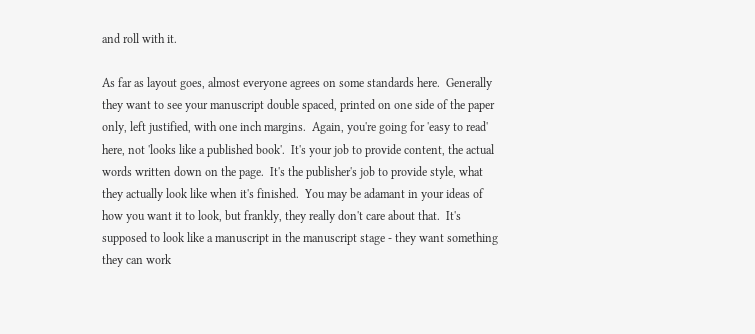and roll with it.

As far as layout goes, almost everyone agrees on some standards here.  Generally they want to see your manuscript double spaced, printed on one side of the paper only, left justified, with one inch margins.  Again, you're going for 'easy to read' here, not 'looks like a published book'.  It's your job to provide content, the actual words written down on the page.  It's the publisher's job to provide style, what they actually look like when it's finished.  You may be adamant in your ideas of how you want it to look, but frankly, they really don't care about that.  It's supposed to look like a manuscript in the manuscript stage - they want something they can work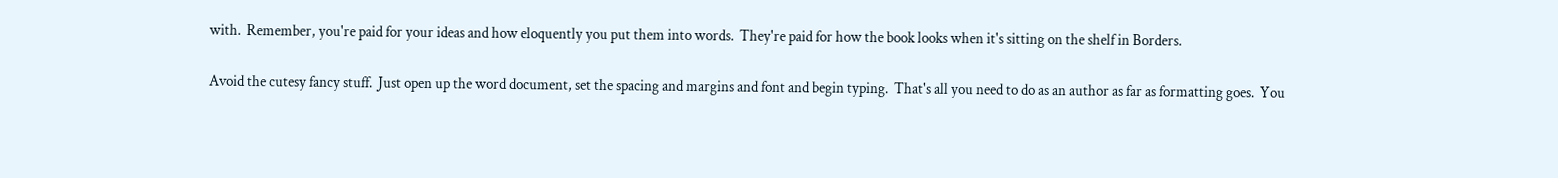with.  Remember, you're paid for your ideas and how eloquently you put them into words.  They're paid for how the book looks when it's sitting on the shelf in Borders.

Avoid the cutesy fancy stuff.  Just open up the word document, set the spacing and margins and font and begin typing.  That's all you need to do as an author as far as formatting goes.  You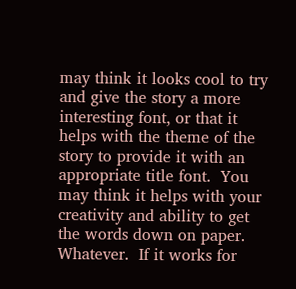may think it looks cool to try and give the story a more interesting font, or that it helps with the theme of the story to provide it with an appropriate title font.  You may think it helps with your creativity and ability to get the words down on paper.  Whatever.  If it works for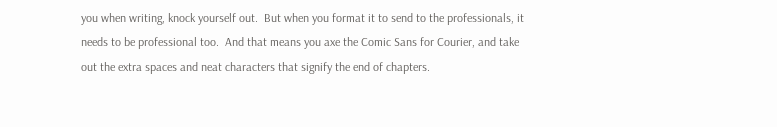you when writing, knock yourself out.  But when you format it to send to the professionals, it needs to be professional too.  And that means you axe the Comic Sans for Courier, and take out the extra spaces and neat characters that signify the end of chapters.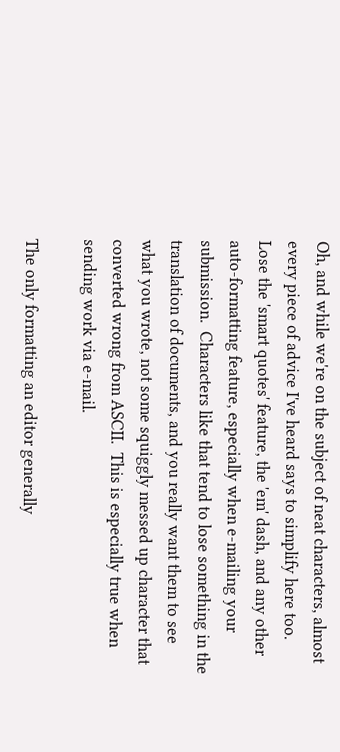Oh, and while we're on the subject of neat characters, almost every piece of advice I've heard says to simplify here too.  Lose the 'smart quotes' feature, the 'em' dash, and any other auto-formatting feature, especially when e-mailing your submission.  Characters like that tend to lose something in the translation of documents, and you really want them to see what you wrote, not some squiggly messed up character that converted wrong from ASCII.  This is especially true when sending work via e-mail.

The only formatting an editor generally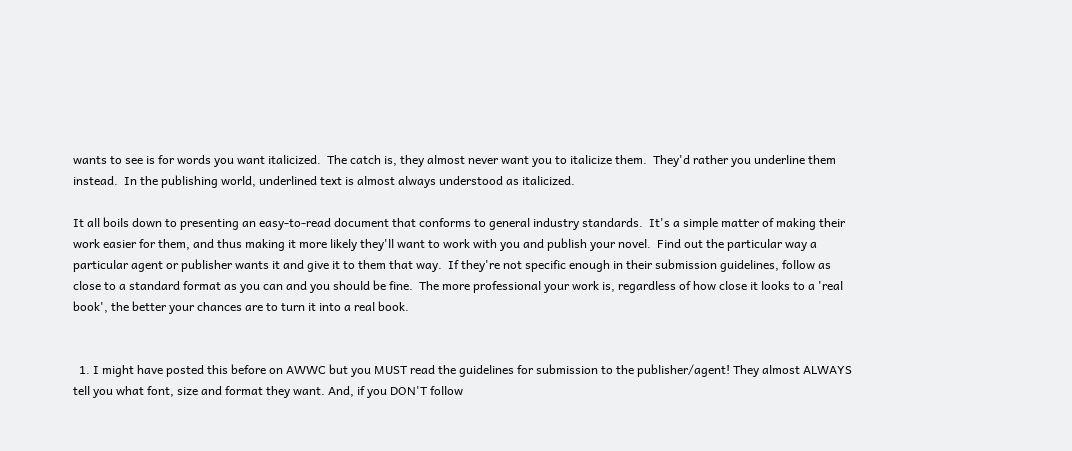wants to see is for words you want italicized.  The catch is, they almost never want you to italicize them.  They'd rather you underline them instead.  In the publishing world, underlined text is almost always understood as italicized.

It all boils down to presenting an easy-to-read document that conforms to general industry standards.  It's a simple matter of making their work easier for them, and thus making it more likely they'll want to work with you and publish your novel.  Find out the particular way a particular agent or publisher wants it and give it to them that way.  If they're not specific enough in their submission guidelines, follow as close to a standard format as you can and you should be fine.  The more professional your work is, regardless of how close it looks to a 'real book', the better your chances are to turn it into a real book.


  1. I might have posted this before on AWWC but you MUST read the guidelines for submission to the publisher/agent! They almost ALWAYS tell you what font, size and format they want. And, if you DON'T follow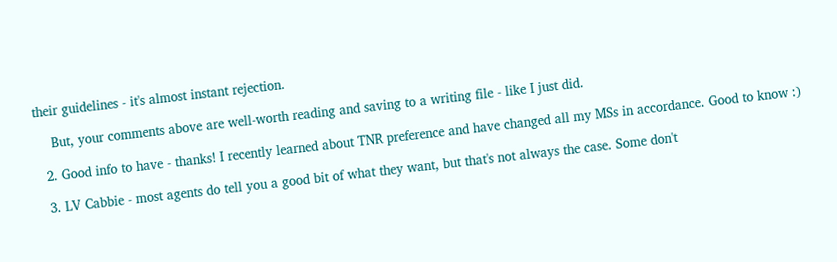their guidelines - it's almost instant rejection.

    But, your comments above are well-worth reading and saving to a writing file - like I just did.

  2. Good info to have - thanks! I recently learned about TNR preference and have changed all my MSs in accordance. Good to know :)

  3. LV Cabbie - most agents do tell you a good bit of what they want, but that's not always the case. Some don't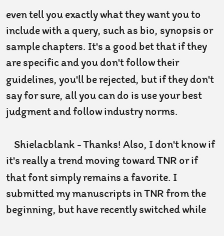even tell you exactly what they want you to include with a query, such as bio, synopsis or sample chapters. It's a good bet that if they are specific and you don't follow their guidelines, you'll be rejected, but if they don't say for sure, all you can do is use your best judgment and follow industry norms.

    Shielacblank - Thanks! Also, I don't know if it's really a trend moving toward TNR or if that font simply remains a favorite. I submitted my manuscripts in TNR from the beginning, but have recently switched while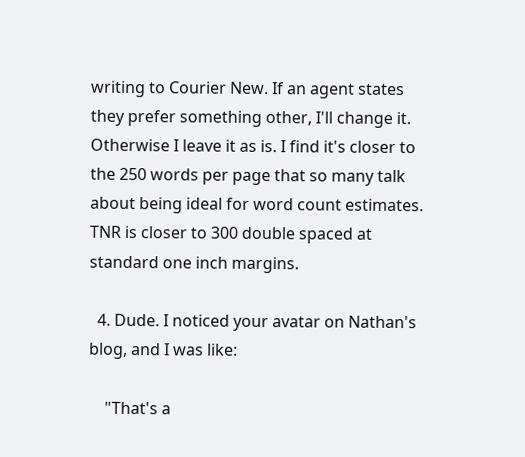writing to Courier New. If an agent states they prefer something other, I'll change it. Otherwise I leave it as is. I find it's closer to the 250 words per page that so many talk about being ideal for word count estimates. TNR is closer to 300 double spaced at standard one inch margins.

  4. Dude. I noticed your avatar on Nathan's blog, and I was like:

    "That's a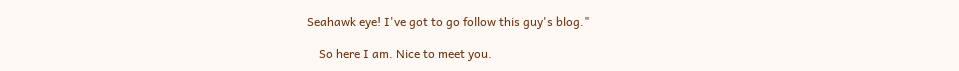Seahawk eye! I've got to go follow this guy's blog."

    So here I am. Nice to meet you.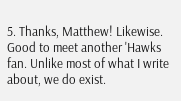5. Thanks, Matthew! Likewise. Good to meet another 'Hawks fan. Unlike most of what I write about, we do exist.